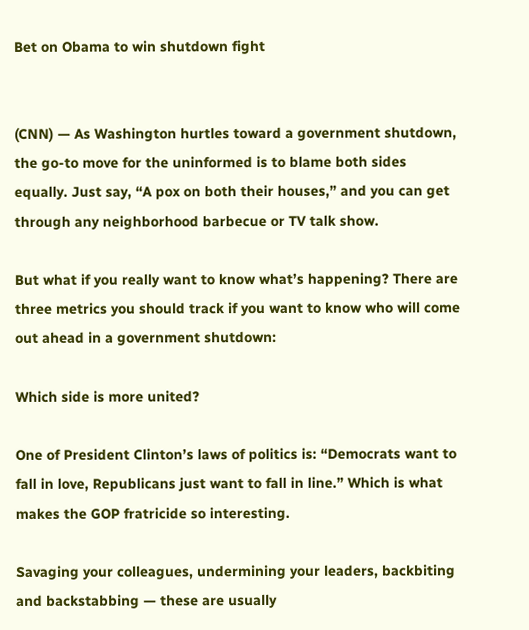Bet on Obama to win shutdown fight


(CNN) — As Washington hurtles toward a government shutdown, the go-to move for the uninformed is to blame both sides equally. Just say, “A pox on both their houses,” and you can get through any neighborhood barbecue or TV talk show.

But what if you really want to know what’s happening? There are three metrics you should track if you want to know who will come out ahead in a government shutdown:

Which side is more united?

One of President Clinton’s laws of politics is: “Democrats want to fall in love, Republicans just want to fall in line.” Which is what makes the GOP fratricide so interesting.

Savaging your colleagues, undermining your leaders, backbiting and backstabbing — these are usually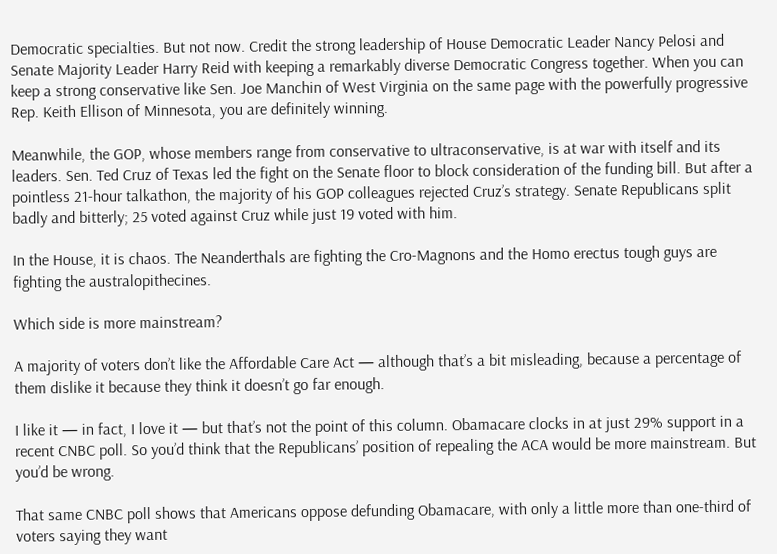Democratic specialties. But not now. Credit the strong leadership of House Democratic Leader Nancy Pelosi and Senate Majority Leader Harry Reid with keeping a remarkably diverse Democratic Congress together. When you can keep a strong conservative like Sen. Joe Manchin of West Virginia on the same page with the powerfully progressive Rep. Keith Ellison of Minnesota, you are definitely winning.

Meanwhile, the GOP, whose members range from conservative to ultraconservative, is at war with itself and its leaders. Sen. Ted Cruz of Texas led the fight on the Senate floor to block consideration of the funding bill. But after a pointless 21-hour talkathon, the majority of his GOP colleagues rejected Cruz’s strategy. Senate Republicans split badly and bitterly; 25 voted against Cruz while just 19 voted with him.

In the House, it is chaos. The Neanderthals are fighting the Cro-Magnons and the Homo erectus tough guys are fighting the australopithecines.

Which side is more mainstream?

A majority of voters don’t like the Affordable Care Act — although that’s a bit misleading, because a percentage of them dislike it because they think it doesn’t go far enough.

I like it — in fact, I love it — but that’s not the point of this column. Obamacare clocks in at just 29% support in a recent CNBC poll. So you’d think that the Republicans’ position of repealing the ACA would be more mainstream. But you’d be wrong.

That same CNBC poll shows that Americans oppose defunding Obamacare, with only a little more than one-third of voters saying they want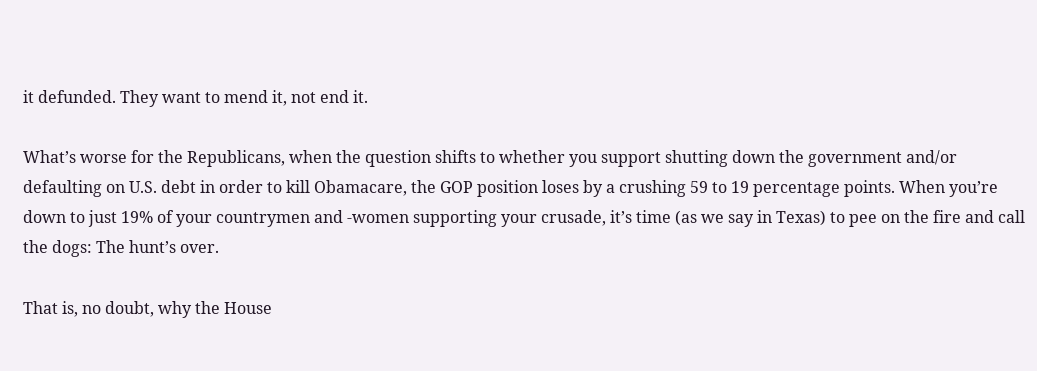it defunded. They want to mend it, not end it.

What’s worse for the Republicans, when the question shifts to whether you support shutting down the government and/or defaulting on U.S. debt in order to kill Obamacare, the GOP position loses by a crushing 59 to 19 percentage points. When you’re down to just 19% of your countrymen and -women supporting your crusade, it’s time (as we say in Texas) to pee on the fire and call the dogs: The hunt’s over.

That is, no doubt, why the House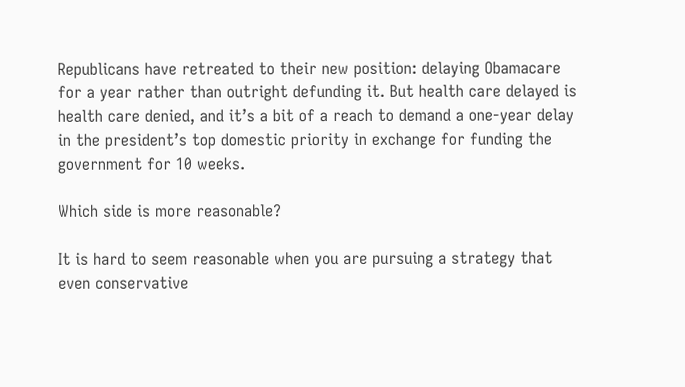Republicans have retreated to their new position: delaying Obamacare for a year rather than outright defunding it. But health care delayed is health care denied, and it’s a bit of a reach to demand a one-year delay in the president’s top domestic priority in exchange for funding the government for 10 weeks.

Which side is more reasonable?

It is hard to seem reasonable when you are pursuing a strategy that even conservative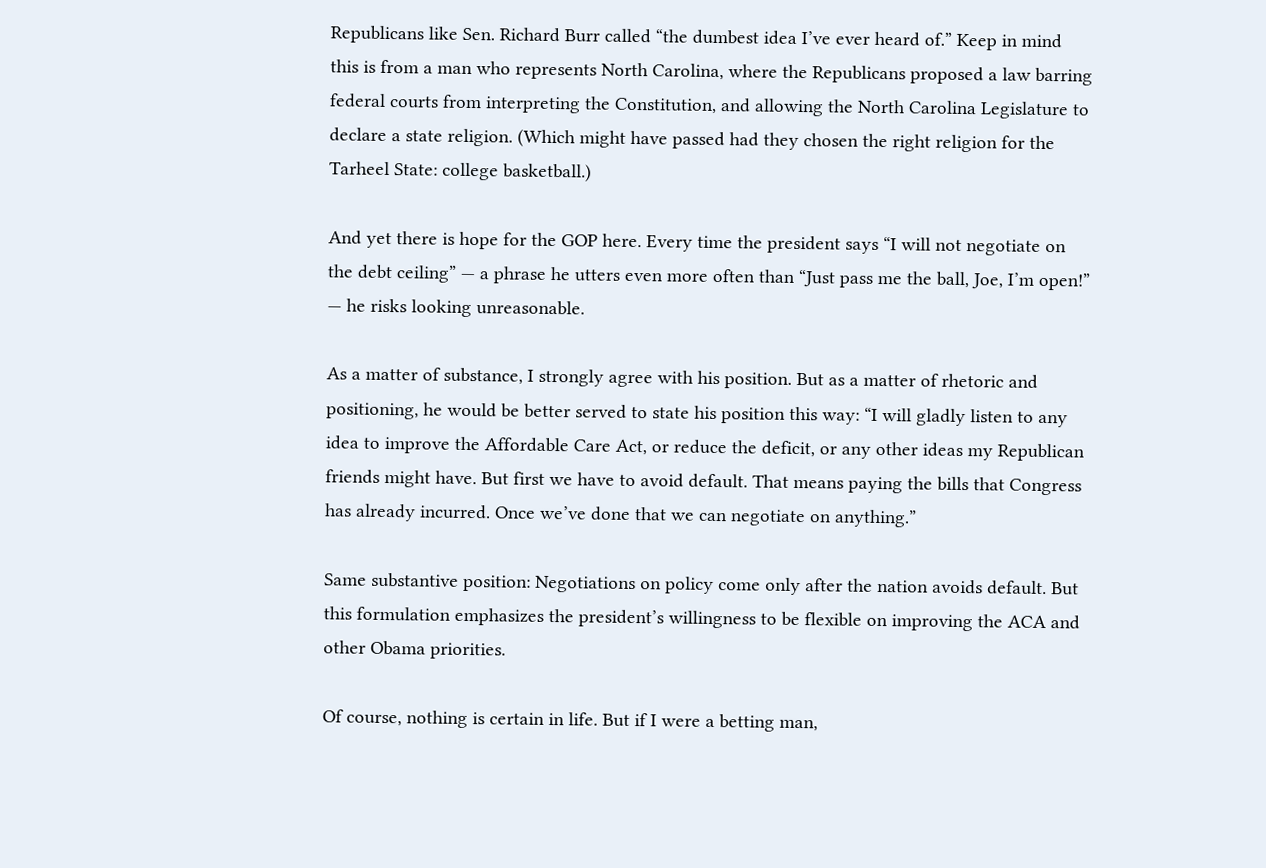Republicans like Sen. Richard Burr called “the dumbest idea I’ve ever heard of.” Keep in mind this is from a man who represents North Carolina, where the Republicans proposed a law barring federal courts from interpreting the Constitution, and allowing the North Carolina Legislature to declare a state religion. (Which might have passed had they chosen the right religion for the Tarheel State: college basketball.)

And yet there is hope for the GOP here. Every time the president says “I will not negotiate on the debt ceiling” — a phrase he utters even more often than “Just pass me the ball, Joe, I’m open!” — he risks looking unreasonable.

As a matter of substance, I strongly agree with his position. But as a matter of rhetoric and positioning, he would be better served to state his position this way: “I will gladly listen to any idea to improve the Affordable Care Act, or reduce the deficit, or any other ideas my Republican friends might have. But first we have to avoid default. That means paying the bills that Congress has already incurred. Once we’ve done that we can negotiate on anything.”

Same substantive position: Negotiations on policy come only after the nation avoids default. But this formulation emphasizes the president’s willingness to be flexible on improving the ACA and other Obama priorities.

Of course, nothing is certain in life. But if I were a betting man,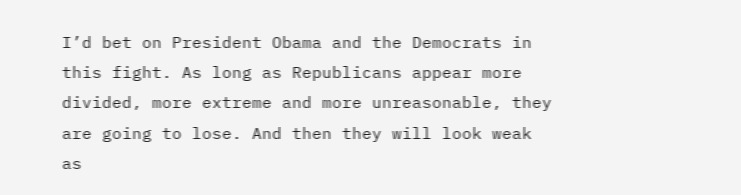I’d bet on President Obama and the Democrats in this fight. As long as Republicans appear more divided, more extreme and more unreasonable, they are going to lose. And then they will look weak as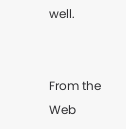well.


From the Web